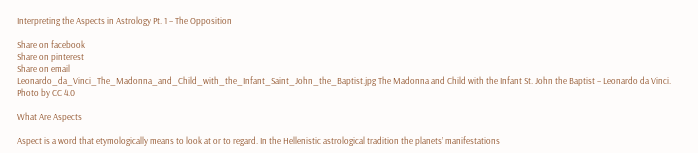Interpreting the Aspects in Astrology Pt. 1 – The Opposition

Share on facebook
Share on pinterest
Share on email
Leonardo_da_Vinci_The_Madonna_and_Child_with_the_Infant_Saint_John_the_Baptist.jpg The Madonna and Child with the Infant St. John the Baptist – Leonardo da Vinci. Photo by CC 4.0

What Are Aspects

Aspect is a word that etymologically means to look at or to regard. In the Hellenistic astrological tradition the planets’ manifestations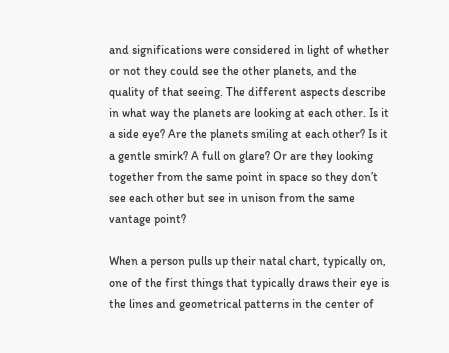and significations were considered in light of whether or not they could see the other planets, and the quality of that seeing. The different aspects describe in what way the planets are looking at each other. Is it a side eye? Are the planets smiling at each other? Is it a gentle smirk? A full on glare? Or are they looking together from the same point in space so they don’t see each other but see in unison from the same vantage point?

When a person pulls up their natal chart, typically on, one of the first things that typically draws their eye is the lines and geometrical patterns in the center of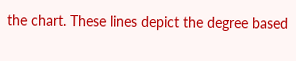the chart. These lines depict the degree based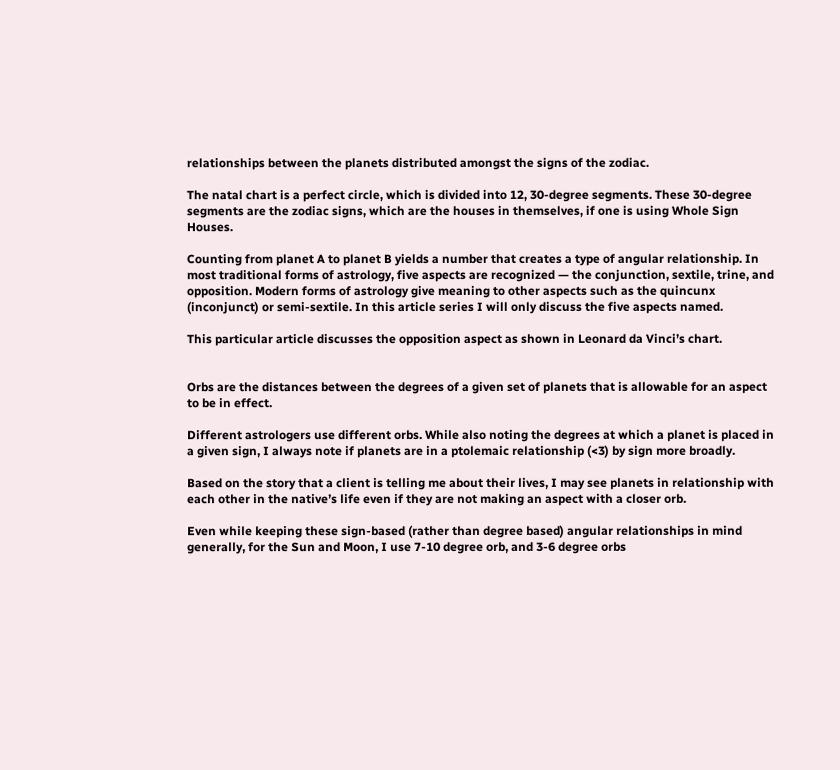relationships between the planets distributed amongst the signs of the zodiac.

The natal chart is a perfect circle, which is divided into 12, 30-degree segments. These 30-degree segments are the zodiac signs, which are the houses in themselves, if one is using Whole Sign Houses.

Counting from planet A to planet B yields a number that creates a type of angular relationship. In most traditional forms of astrology, five aspects are recognized — the conjunction, sextile, trine, and opposition. Modern forms of astrology give meaning to other aspects such as the quincunx (inconjunct) or semi-sextile. In this article series I will only discuss the five aspects named.

This particular article discusses the opposition aspect as shown in Leonard da Vinci’s chart.


Orbs are the distances between the degrees of a given set of planets that is allowable for an aspect to be in effect.

Different astrologers use different orbs. While also noting the degrees at which a planet is placed in a given sign, I always note if planets are in a ptolemaic relationship (<3) by sign more broadly.

Based on the story that a client is telling me about their lives, I may see planets in relationship with each other in the native’s life even if they are not making an aspect with a closer orb.

Even while keeping these sign-based (rather than degree based) angular relationships in mind generally, for the Sun and Moon, I use 7-10 degree orb, and 3-6 degree orbs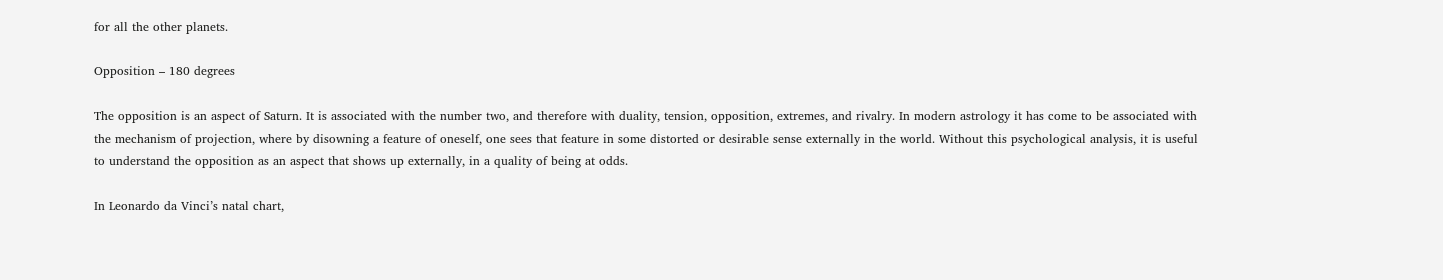for all the other planets.

Opposition – 180 degrees

The opposition is an aspect of Saturn. It is associated with the number two, and therefore with duality, tension, opposition, extremes, and rivalry. In modern astrology it has come to be associated with the mechanism of projection, where by disowning a feature of oneself, one sees that feature in some distorted or desirable sense externally in the world. Without this psychological analysis, it is useful to understand the opposition as an aspect that shows up externally, in a quality of being at odds.

In Leonardo da Vinci’s natal chart,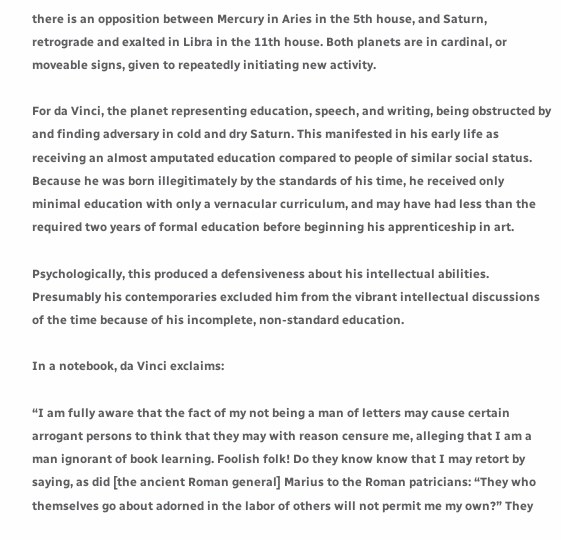there is an opposition between Mercury in Aries in the 5th house, and Saturn, retrograde and exalted in Libra in the 11th house. Both planets are in cardinal, or moveable signs, given to repeatedly initiating new activity.

For da Vinci, the planet representing education, speech, and writing, being obstructed by and finding adversary in cold and dry Saturn. This manifested in his early life as receiving an almost amputated education compared to people of similar social status. Because he was born illegitimately by the standards of his time, he received only minimal education with only a vernacular curriculum, and may have had less than the required two years of formal education before beginning his apprenticeship in art.

Psychologically, this produced a defensiveness about his intellectual abilities. Presumably his contemporaries excluded him from the vibrant intellectual discussions of the time because of his incomplete, non-standard education.

In a notebook, da Vinci exclaims:

“I am fully aware that the fact of my not being a man of letters may cause certain arrogant persons to think that they may with reason censure me, alleging that I am a man ignorant of book learning. Foolish folk! Do they know know that I may retort by saying, as did [the ancient Roman general] Marius to the Roman patricians: “They who themselves go about adorned in the labor of others will not permit me my own?” They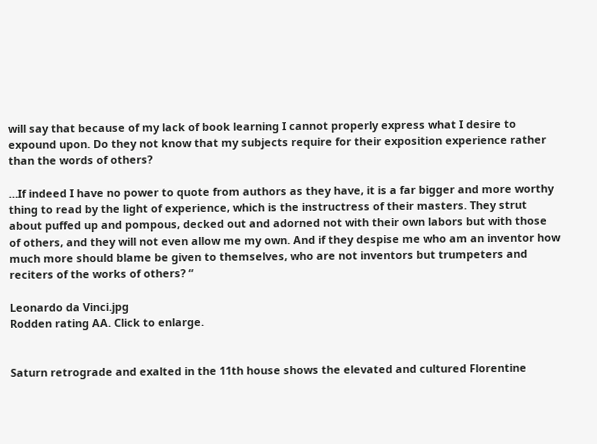will say that because of my lack of book learning I cannot properly express what I desire to expound upon. Do they not know that my subjects require for their exposition experience rather than the words of others?

…If indeed I have no power to quote from authors as they have, it is a far bigger and more worthy thing to read by the light of experience, which is the instructress of their masters. They strut about puffed up and pompous, decked out and adorned not with their own labors but with those of others, and they will not even allow me my own. And if they despise me who am an inventor how much more should blame be given to themselves, who are not inventors but trumpeters and reciters of the works of others? “

Leonardo da Vinci.jpg
Rodden rating AA. Click to enlarge.


Saturn retrograde and exalted in the 11th house shows the elevated and cultured Florentine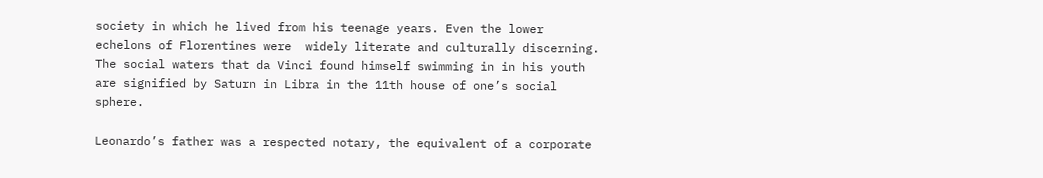society in which he lived from his teenage years. Even the lower echelons of Florentines were  widely literate and culturally discerning. The social waters that da Vinci found himself swimming in in his youth are signified by Saturn in Libra in the 11th house of one’s social sphere.

Leonardo’s father was a respected notary, the equivalent of a corporate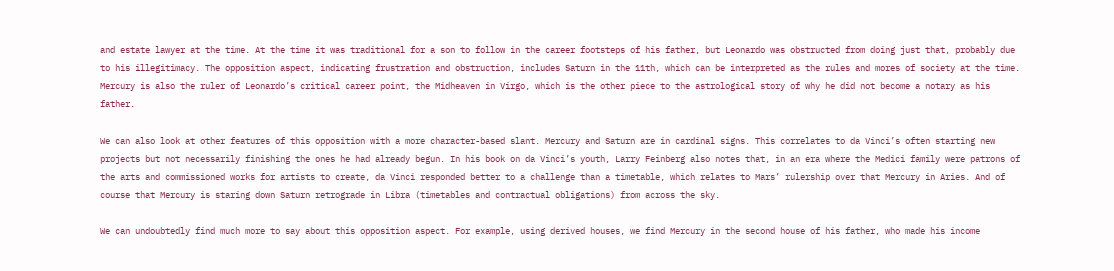and estate lawyer at the time. At the time it was traditional for a son to follow in the career footsteps of his father, but Leonardo was obstructed from doing just that, probably due to his illegitimacy. The opposition aspect, indicating frustration and obstruction, includes Saturn in the 11th, which can be interpreted as the rules and mores of society at the time. Mercury is also the ruler of Leonardo’s critical career point, the Midheaven in Virgo, which is the other piece to the astrological story of why he did not become a notary as his father.

We can also look at other features of this opposition with a more character-based slant. Mercury and Saturn are in cardinal signs. This correlates to da Vinci’s often starting new projects but not necessarily finishing the ones he had already begun. In his book on da Vinci’s youth, Larry Feinberg also notes that, in an era where the Medici family were patrons of the arts and commissioned works for artists to create, da Vinci responded better to a challenge than a timetable, which relates to Mars’ rulership over that Mercury in Aries. And of course that Mercury is staring down Saturn retrograde in Libra (timetables and contractual obligations) from across the sky.

We can undoubtedly find much more to say about this opposition aspect. For example, using derived houses, we find Mercury in the second house of his father, who made his income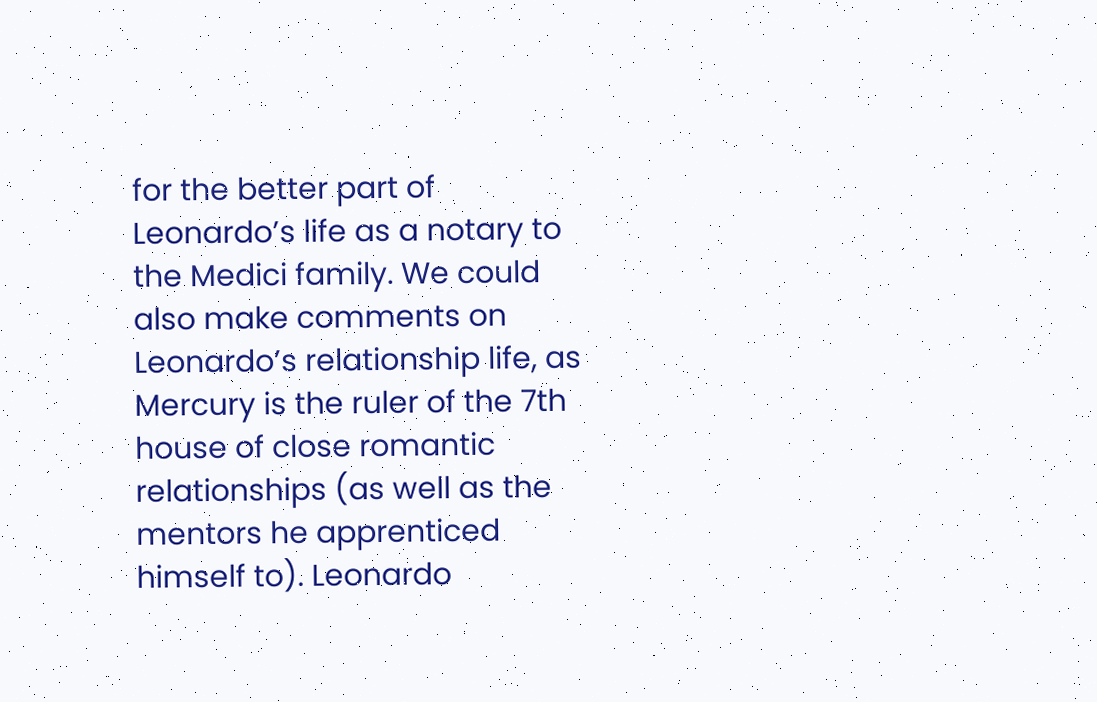for the better part of Leonardo’s life as a notary to the Medici family. We could also make comments on Leonardo’s relationship life, as Mercury is the ruler of the 7th house of close romantic relationships (as well as the mentors he apprenticed himself to). Leonardo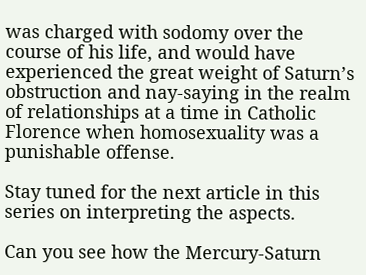was charged with sodomy over the course of his life, and would have experienced the great weight of Saturn’s obstruction and nay-saying in the realm of relationships at a time in Catholic Florence when homosexuality was a punishable offense.

Stay tuned for the next article in this series on interpreting the aspects.

Can you see how the Mercury-Saturn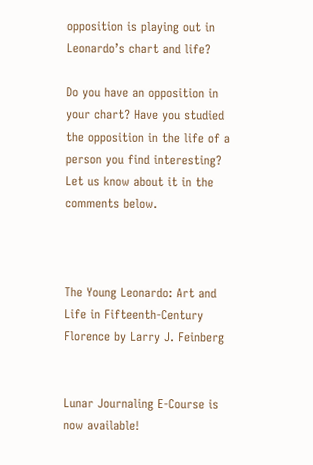opposition is playing out in Leonardo’s chart and life?

Do you have an opposition in your chart? Have you studied the opposition in the life of a person you find interesting? Let us know about it in the comments below.



The Young Leonardo: Art and Life in Fifteenth-Century Florence by Larry J. Feinberg


Lunar Journaling E-Course is now available!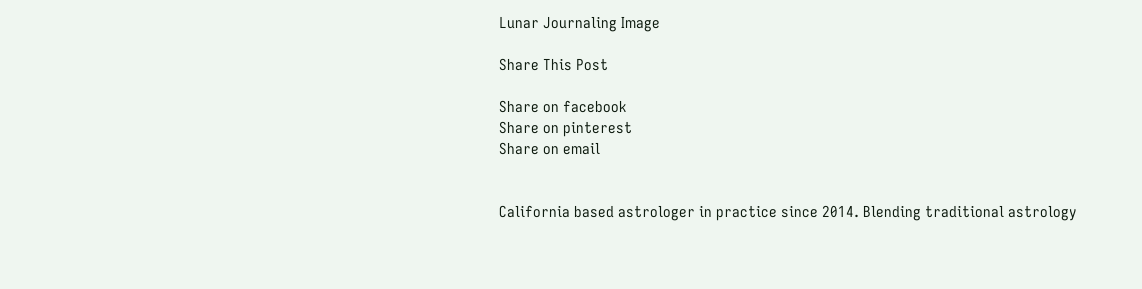Lunar Journaling Image

Share This Post

Share on facebook
Share on pinterest
Share on email


California based astrologer in practice since 2014. Blending traditional astrology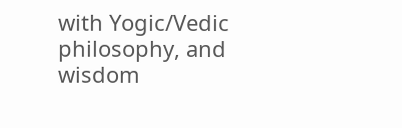with Yogic/Vedic philosophy, and wisdom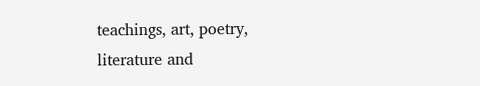teachings, art, poetry, literature and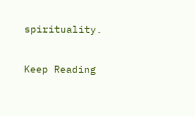spirituality.

Keep Reading